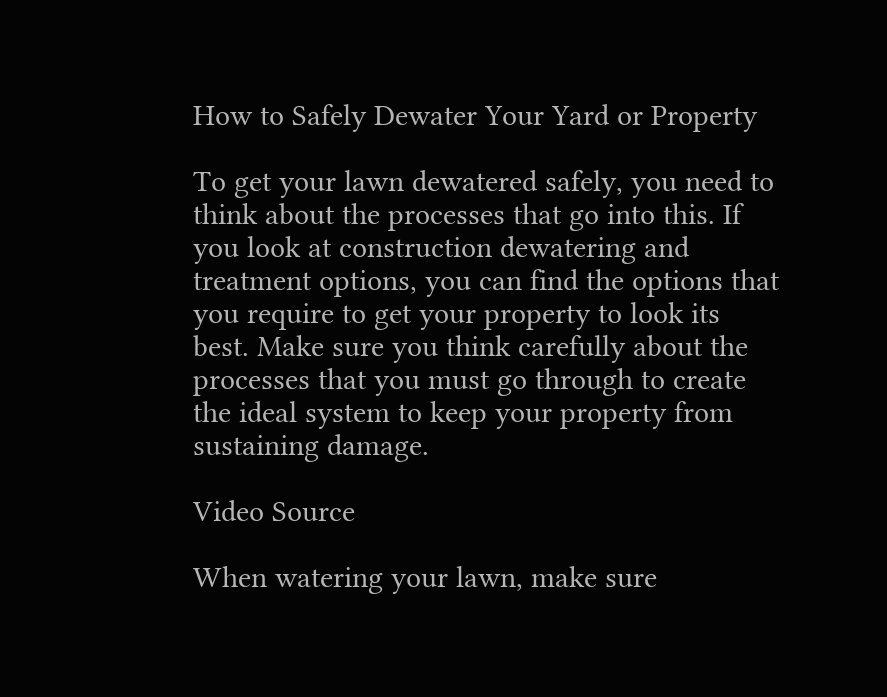How to Safely Dewater Your Yard or Property

To get your lawn dewatered safely, you need to think about the processes that go into this. If you look at construction dewatering and treatment options, you can find the options that you require to get your property to look its best. Make sure you think carefully about the processes that you must go through to create the ideal system to keep your property from sustaining damage.

Video Source

When watering your lawn, make sure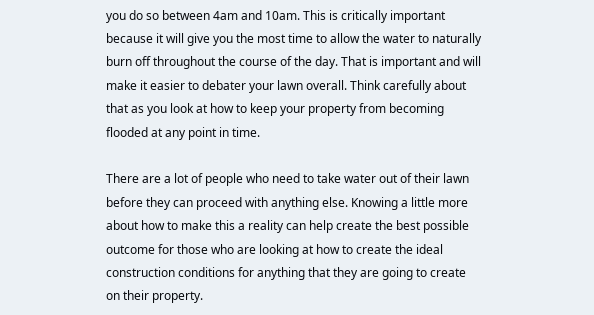you do so between 4am and 10am. This is critically important because it will give you the most time to allow the water to naturally burn off throughout the course of the day. That is important and will make it easier to debater your lawn overall. Think carefully about that as you look at how to keep your property from becoming flooded at any point in time.

There are a lot of people who need to take water out of their lawn before they can proceed with anything else. Knowing a little more about how to make this a reality can help create the best possible outcome for those who are looking at how to create the ideal construction conditions for anything that they are going to create on their property.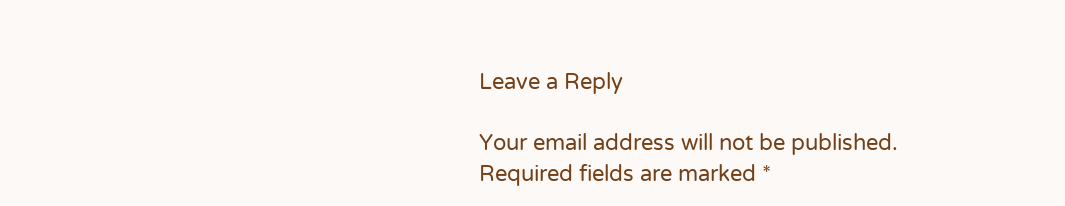Leave a Reply

Your email address will not be published. Required fields are marked *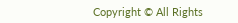Copyright © All Rights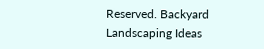Reserved. Backyard Landscaping Ideas